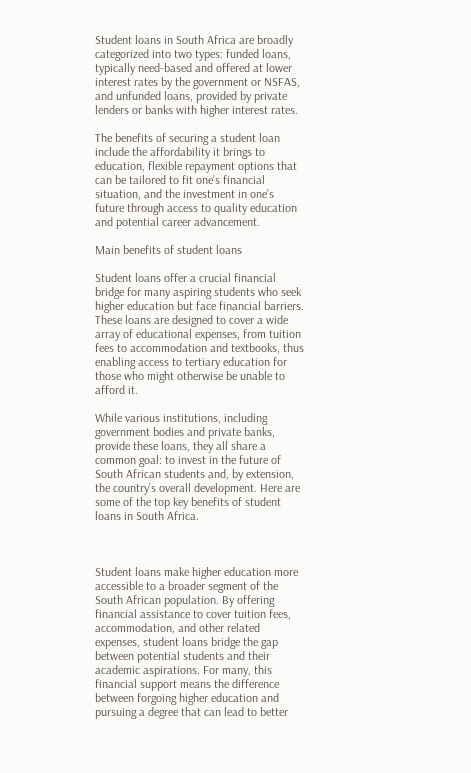Student loans in South Africa are broadly categorized into two types: funded loans, typically need-based and offered at lower interest rates by the government or NSFAS, and unfunded loans, provided by private lenders or banks with higher interest rates.

The benefits of securing a student loan include the affordability it brings to education, flexible repayment options that can be tailored to fit one’s financial situation, and the investment in one’s future through access to quality education and potential career advancement.

Main benefits of student loans

Student loans offer a crucial financial bridge for many aspiring students who seek higher education but face financial barriers. These loans are designed to cover a wide array of educational expenses, from tuition fees to accommodation and textbooks, thus enabling access to tertiary education for those who might otherwise be unable to afford it.

While various institutions, including government bodies and private banks, provide these loans, they all share a common goal: to invest in the future of South African students and, by extension, the country’s overall development. Here are some of the top key benefits of student loans in South Africa.



Student loans make higher education more accessible to a broader segment of the South African population. By offering financial assistance to cover tuition fees, accommodation, and other related expenses, student loans bridge the gap between potential students and their academic aspirations. For many, this financial support means the difference between forgoing higher education and pursuing a degree that can lead to better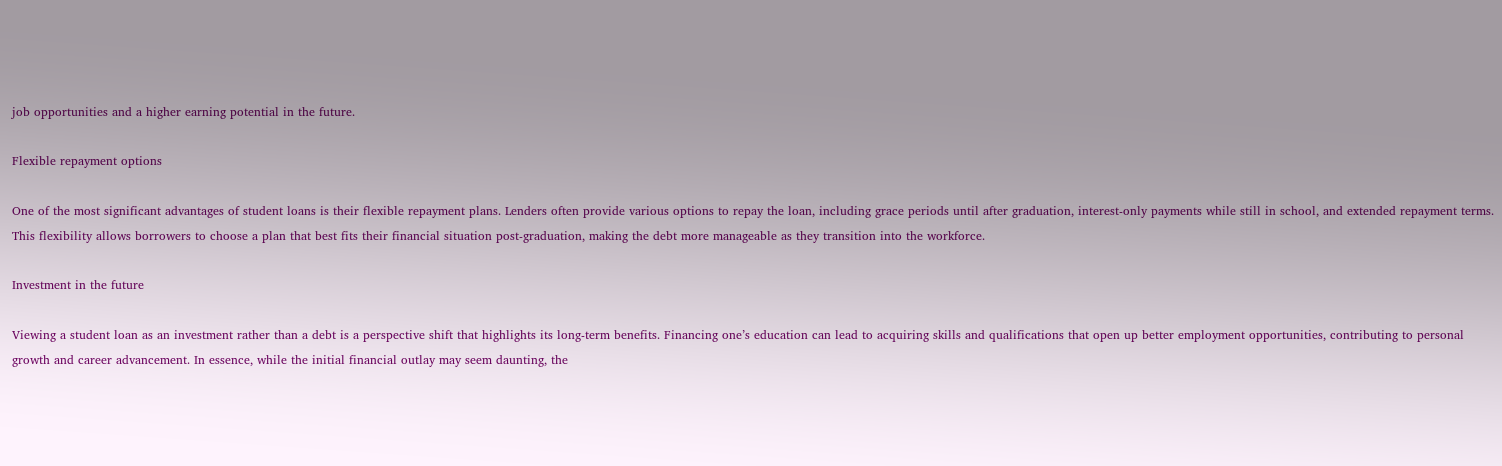job opportunities and a higher earning potential in the future.

Flexible repayment options

One of the most significant advantages of student loans is their flexible repayment plans. Lenders often provide various options to repay the loan, including grace periods until after graduation, interest-only payments while still in school, and extended repayment terms. This flexibility allows borrowers to choose a plan that best fits their financial situation post-graduation, making the debt more manageable as they transition into the workforce.

Investment in the future

Viewing a student loan as an investment rather than a debt is a perspective shift that highlights its long-term benefits. Financing one’s education can lead to acquiring skills and qualifications that open up better employment opportunities, contributing to personal growth and career advancement. In essence, while the initial financial outlay may seem daunting, the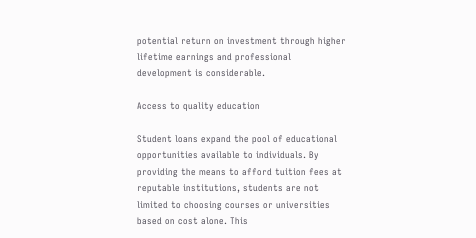potential return on investment through higher lifetime earnings and professional development is considerable.

Access to quality education

Student loans expand the pool of educational opportunities available to individuals. By providing the means to afford tuition fees at reputable institutions, students are not limited to choosing courses or universities based on cost alone. This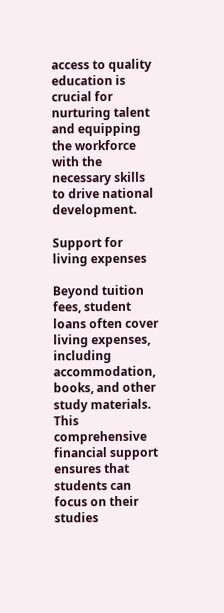access to quality education is crucial for nurturing talent and equipping the workforce with the necessary skills to drive national development.

Support for living expenses

Beyond tuition fees, student loans often cover living expenses, including accommodation, books, and other study materials. This comprehensive financial support ensures that students can focus on their studies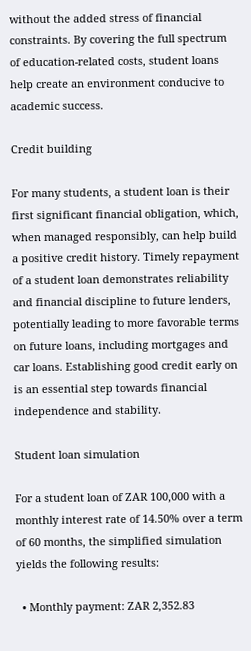without the added stress of financial constraints. By covering the full spectrum of education-related costs, student loans help create an environment conducive to academic success.

Credit building

For many students, a student loan is their first significant financial obligation, which, when managed responsibly, can help build a positive credit history. Timely repayment of a student loan demonstrates reliability and financial discipline to future lenders, potentially leading to more favorable terms on future loans, including mortgages and car loans. Establishing good credit early on is an essential step towards financial independence and stability.

Student loan simulation

For a student loan of ZAR 100,000 with a monthly interest rate of 14.50% over a term of 60 months, the simplified simulation yields the following results:

  • Monthly payment: ZAR 2,352.83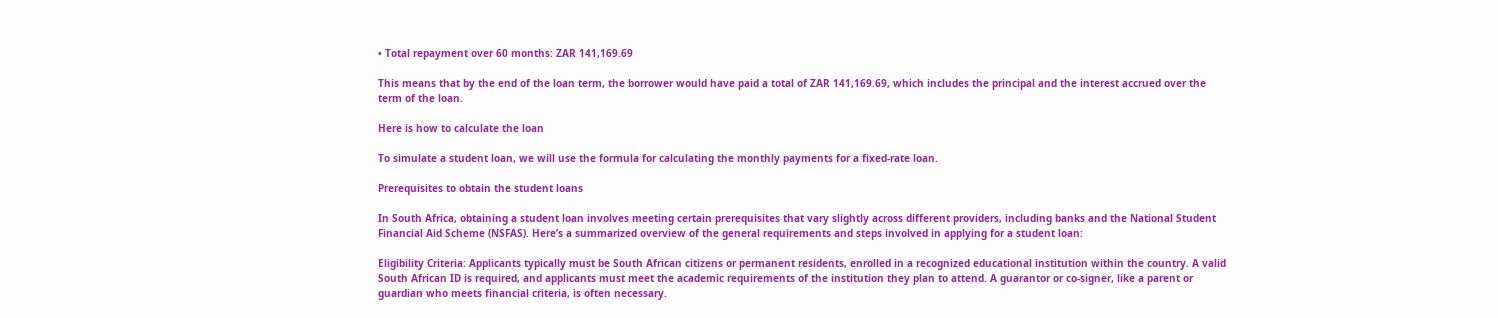• Total repayment over 60 months: ZAR 141,169.69

This means that by the end of the loan term, the borrower would have paid a total of ZAR 141,169.69, which includes the principal and the interest accrued over the term of the loan.

Here is how to calculate the loan

To simulate a student loan, we will use the formula for calculating the monthly payments for a fixed-rate loan.

Prerequisites to obtain the student loans

In South Africa, obtaining a student loan involves meeting certain prerequisites that vary slightly across different providers, including banks and the National Student Financial Aid Scheme (NSFAS). Here’s a summarized overview of the general requirements and steps involved in applying for a student loan:

Eligibility Criteria: Applicants typically must be South African citizens or permanent residents, enrolled in a recognized educational institution within the country. A valid South African ID is required, and applicants must meet the academic requirements of the institution they plan to attend. A guarantor or co-signer, like a parent or guardian who meets financial criteria, is often necessary.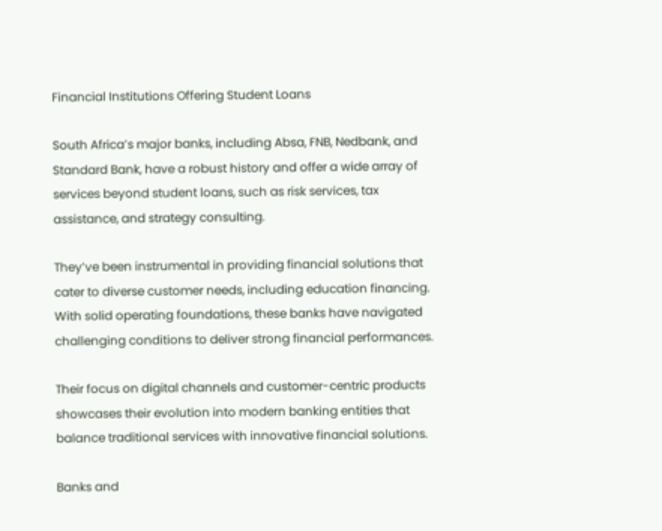Financial Institutions Offering Student Loans

South Africa’s major banks, including Absa, FNB, Nedbank, and Standard Bank, have a robust history and offer a wide array of services beyond student loans, such as risk services, tax assistance, and strategy consulting.

They’ve been instrumental in providing financial solutions that cater to diverse customer needs, including education financing. With solid operating foundations, these banks have navigated challenging conditions to deliver strong financial performances.

Their focus on digital channels and customer-centric products showcases their evolution into modern banking entities that balance traditional services with innovative financial solutions.

Banks and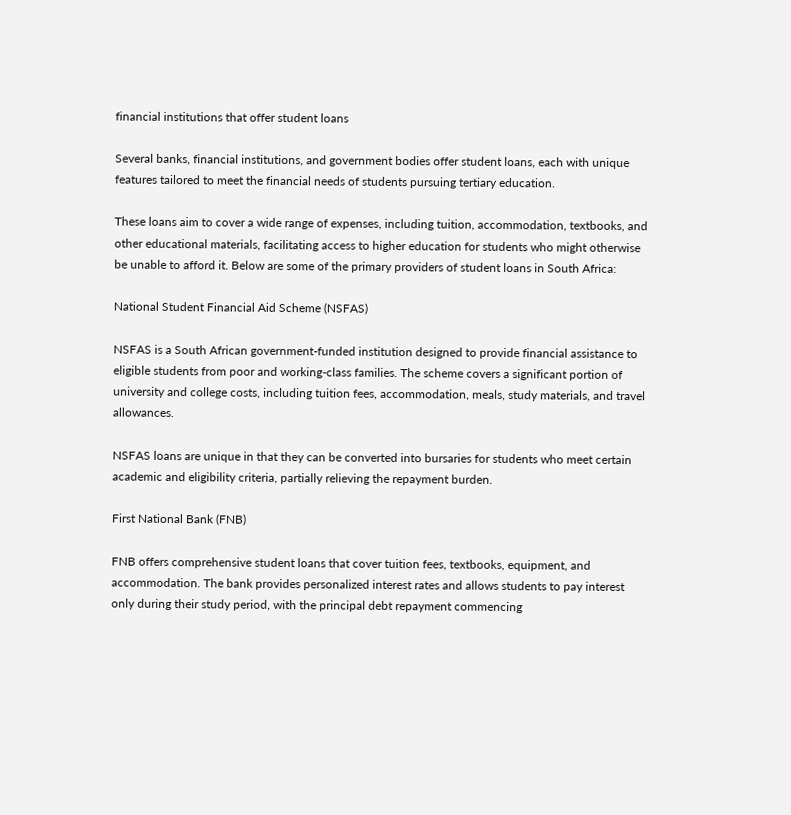financial institutions that offer student loans

Several banks, financial institutions, and government bodies offer student loans, each with unique features tailored to meet the financial needs of students pursuing tertiary education.

These loans aim to cover a wide range of expenses, including tuition, accommodation, textbooks, and other educational materials, facilitating access to higher education for students who might otherwise be unable to afford it. Below are some of the primary providers of student loans in South Africa:

National Student Financial Aid Scheme (NSFAS)

NSFAS is a South African government-funded institution designed to provide financial assistance to eligible students from poor and working-class families. The scheme covers a significant portion of university and college costs, including tuition fees, accommodation, meals, study materials, and travel allowances.

NSFAS loans are unique in that they can be converted into bursaries for students who meet certain academic and eligibility criteria, partially relieving the repayment burden.

First National Bank (FNB)

FNB offers comprehensive student loans that cover tuition fees, textbooks, equipment, and accommodation. The bank provides personalized interest rates and allows students to pay interest only during their study period, with the principal debt repayment commencing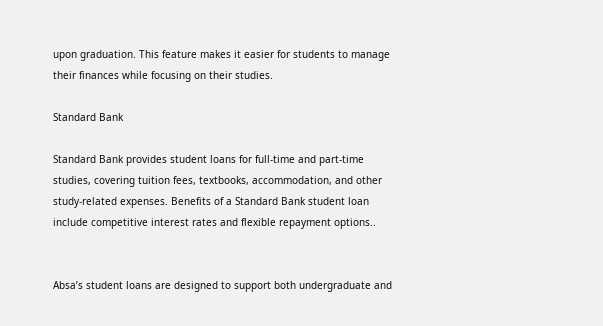upon graduation. This feature makes it easier for students to manage their finances while focusing on their studies.

Standard Bank

Standard Bank provides student loans for full-time and part-time studies, covering tuition fees, textbooks, accommodation, and other study-related expenses. Benefits of a Standard Bank student loan include competitive interest rates and flexible repayment options..


Absa’s student loans are designed to support both undergraduate and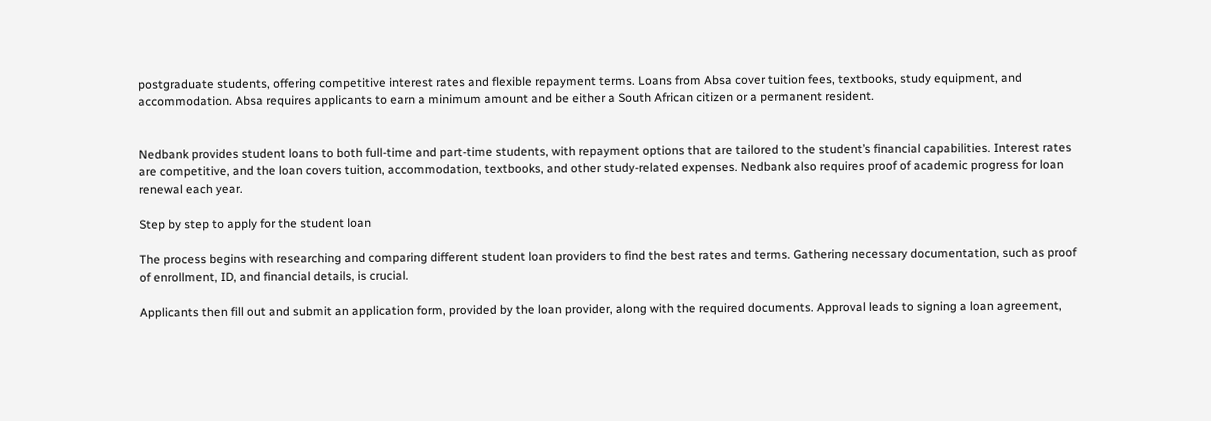postgraduate students, offering competitive interest rates and flexible repayment terms. Loans from Absa cover tuition fees, textbooks, study equipment, and accommodation. Absa requires applicants to earn a minimum amount and be either a South African citizen or a permanent resident.


Nedbank provides student loans to both full-time and part-time students, with repayment options that are tailored to the student’s financial capabilities. Interest rates are competitive, and the loan covers tuition, accommodation, textbooks, and other study-related expenses. Nedbank also requires proof of academic progress for loan renewal each year.

Step by step to apply for the student loan

The process begins with researching and comparing different student loan providers to find the best rates and terms. Gathering necessary documentation, such as proof of enrollment, ID, and financial details, is crucial.

Applicants then fill out and submit an application form, provided by the loan provider, along with the required documents. Approval leads to signing a loan agreement,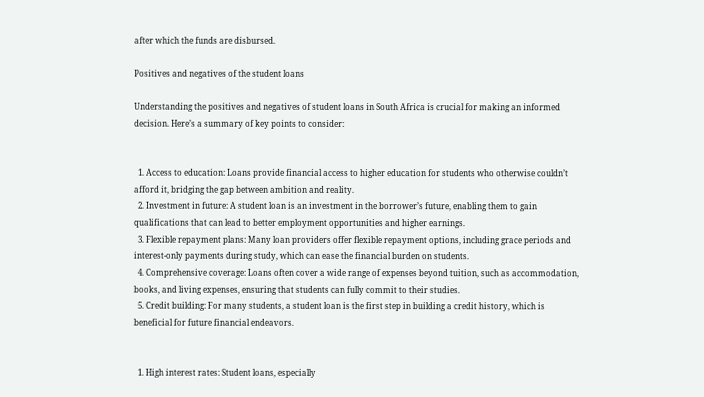after which the funds are disbursed.

Positives and negatives of the student loans

Understanding the positives and negatives of student loans in South Africa is crucial for making an informed decision. Here’s a summary of key points to consider:


  1. Access to education: Loans provide financial access to higher education for students who otherwise couldn’t afford it, bridging the gap between ambition and reality.
  2. Investment in future: A student loan is an investment in the borrower’s future, enabling them to gain qualifications that can lead to better employment opportunities and higher earnings.
  3. Flexible repayment plans: Many loan providers offer flexible repayment options, including grace periods and interest-only payments during study, which can ease the financial burden on students.
  4. Comprehensive coverage: Loans often cover a wide range of expenses beyond tuition, such as accommodation, books, and living expenses, ensuring that students can fully commit to their studies.
  5. Credit building: For many students, a student loan is the first step in building a credit history, which is beneficial for future financial endeavors.


  1. High interest rates: Student loans, especially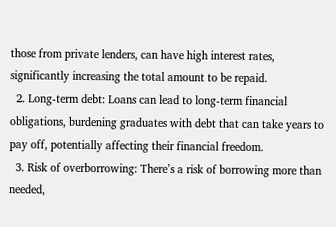those from private lenders, can have high interest rates, significantly increasing the total amount to be repaid.
  2. Long-term debt: Loans can lead to long-term financial obligations, burdening graduates with debt that can take years to pay off, potentially affecting their financial freedom.
  3. Risk of overborrowing: There’s a risk of borrowing more than needed,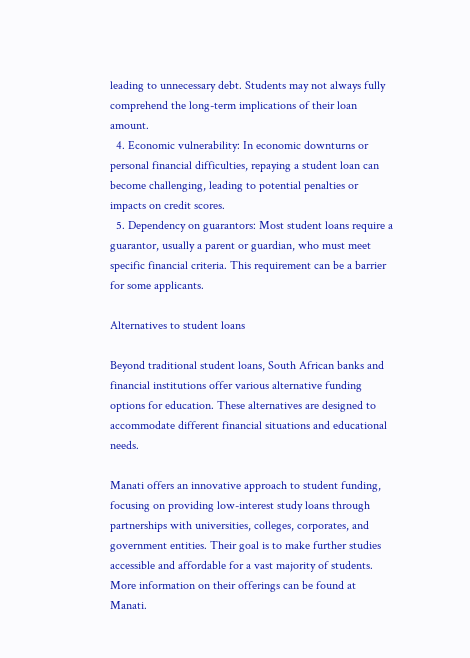leading to unnecessary debt. Students may not always fully comprehend the long-term implications of their loan amount.
  4. Economic vulnerability: In economic downturns or personal financial difficulties, repaying a student loan can become challenging, leading to potential penalties or impacts on credit scores.
  5. Dependency on guarantors: Most student loans require a guarantor, usually a parent or guardian, who must meet specific financial criteria. This requirement can be a barrier for some applicants.

Alternatives to student loans

Beyond traditional student loans, South African banks and financial institutions offer various alternative funding options for education. These alternatives are designed to accommodate different financial situations and educational needs.

Manati offers an innovative approach to student funding, focusing on providing low-interest study loans through partnerships with universities, colleges, corporates, and government entities. Their goal is to make further studies accessible and affordable for a vast majority of students. More information on their offerings can be found at Manati.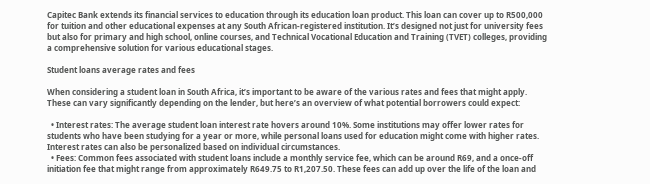Capitec Bank extends its financial services to education through its education loan product. This loan can cover up to R500,000 for tuition and other educational expenses at any South African-registered institution. It’s designed not just for university fees but also for primary and high school, online courses, and Technical Vocational Education and Training (TVET) colleges, providing a comprehensive solution for various educational stages.

Student loans average rates and fees

When considering a student loan in South Africa, it’s important to be aware of the various rates and fees that might apply. These can vary significantly depending on the lender, but here’s an overview of what potential borrowers could expect:

  • Interest rates: The average student loan interest rate hovers around 10%. Some institutions may offer lower rates for students who have been studying for a year or more, while personal loans used for education might come with higher rates. Interest rates can also be personalized based on individual circumstances.
  • Fees: Common fees associated with student loans include a monthly service fee, which can be around R69, and a once-off initiation fee that might range from approximately R649.75 to R1,207.50. These fees can add up over the life of the loan and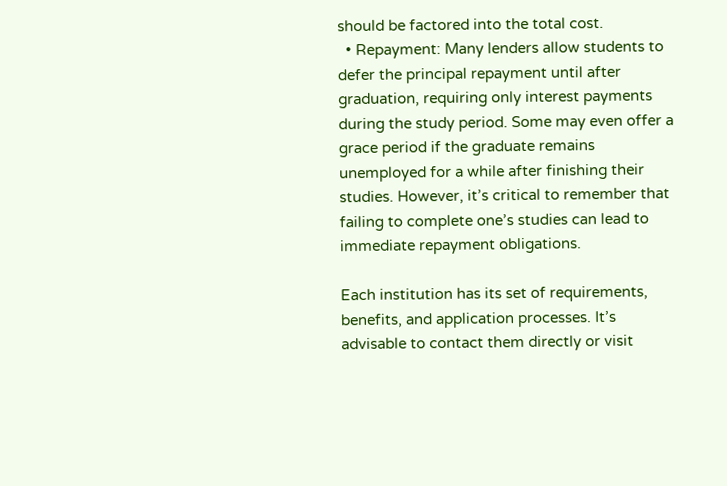should be factored into the total cost.
  • Repayment: Many lenders allow students to defer the principal repayment until after graduation, requiring only interest payments during the study period. Some may even offer a grace period if the graduate remains unemployed for a while after finishing their studies. However, it’s critical to remember that failing to complete one’s studies can lead to immediate repayment obligations.

Each institution has its set of requirements, benefits, and application processes. It’s advisable to contact them directly or visit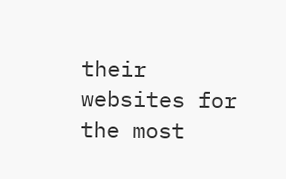their websites for the most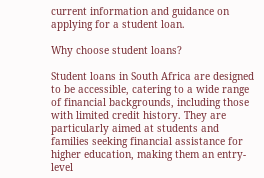current information and guidance on applying for a student loan.

Why choose student loans?

Student loans in South Africa are designed to be accessible, catering to a wide range of financial backgrounds, including those with limited credit history. They are particularly aimed at students and families seeking financial assistance for higher education, making them an entry-level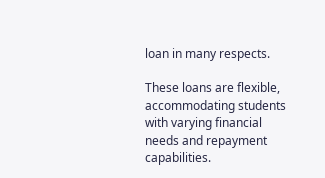loan in many respects.

These loans are flexible, accommodating students with varying financial needs and repayment capabilities.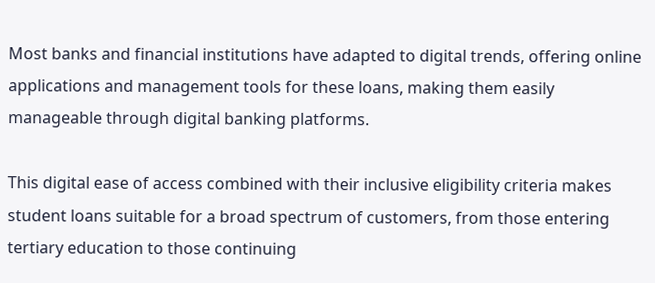Most banks and financial institutions have adapted to digital trends, offering online applications and management tools for these loans, making them easily manageable through digital banking platforms.

This digital ease of access combined with their inclusive eligibility criteria makes student loans suitable for a broad spectrum of customers, from those entering tertiary education to those continuing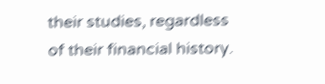their studies, regardless of their financial history.